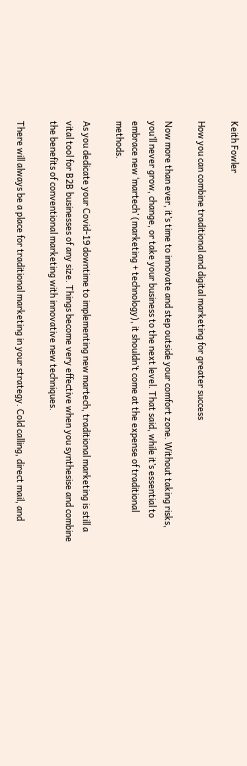Keith Fowler

How you can combine traditional and digital marketing for greater success

Now more than ever, it’s time to innovate and step outside your comfort zone. Without taking risks, you’ll never grow, change, or take your business to the next level. That said, while it’s essential to embrace new ‘martech’ (marketing + technology), it shouldn’t come at the expense of traditional methods.

As you dedicate your Covid-19 downtime to implementing new martech, traditional marketing is still a vital tool for B2B businesses of any size. Things become very effective when you synthesise and combine the benefits of conventional marketing with innovative new techniques.

There will always be a place for traditional marketing in your strategy. Cold calling, direct mail, and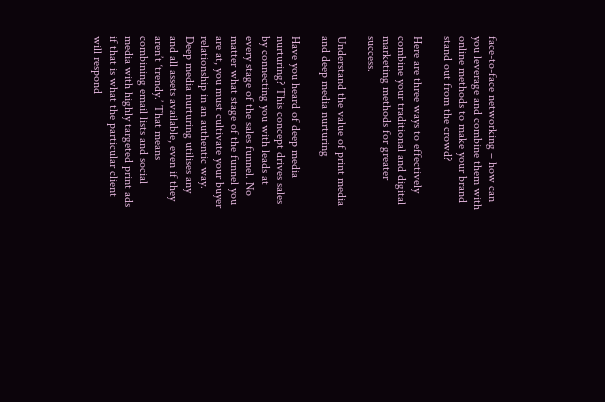face-to-face networking – how can you leverage and combine them with online methods to make your brand stand out from the crowd?

Here are three ways to effectively combine your traditional and digital marketing methods for greater success.

Understand the value of print media and deep media nurturing

Have you heard of deep media nurturing? This concept drives sales by connecting you with leads at every stage of the sales funnel. No matter what stage of the funnel you are at, you must cultivate your buyer relationship in an authentic way. Deep media nurturing utilises any and all assets available, even if they aren’t ‘trendy.’ That means combining email lists and social media with highly targeted print ads if that is what the particular client will respond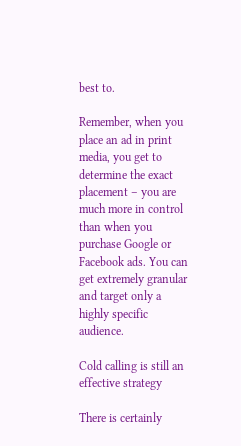best to.

Remember, when you place an ad in print media, you get to determine the exact placement – you are much more in control than when you purchase Google or Facebook ads. You can get extremely granular and target only a highly specific audience.

Cold calling is still an effective strategy

There is certainly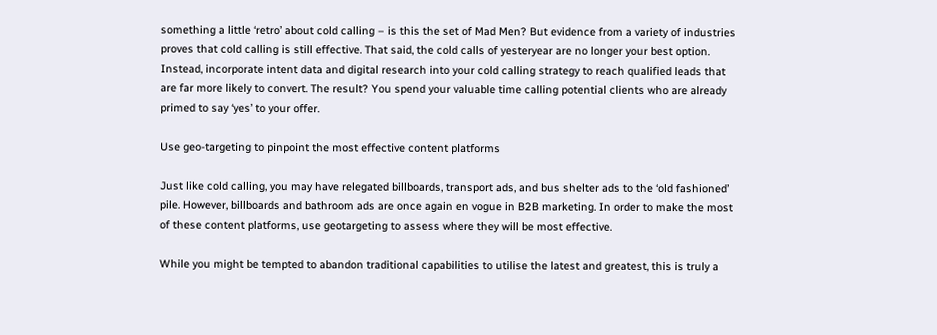something a little ‘retro’ about cold calling – is this the set of Mad Men? But evidence from a variety of industries proves that cold calling is still effective. That said, the cold calls of yesteryear are no longer your best option. Instead, incorporate intent data and digital research into your cold calling strategy to reach qualified leads that are far more likely to convert. The result? You spend your valuable time calling potential clients who are already primed to say ‘yes’ to your offer.

Use geo-targeting to pinpoint the most effective content platforms

Just like cold calling, you may have relegated billboards, transport ads, and bus shelter ads to the ‘old fashioned’ pile. However, billboards and bathroom ads are once again en vogue in B2B marketing. In order to make the most of these content platforms, use geotargeting to assess where they will be most effective.

While you might be tempted to abandon traditional capabilities to utilise the latest and greatest, this is truly a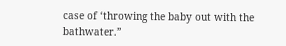case of ‘throwing the baby out with the bathwater.”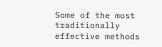Some of the most traditionally effective methods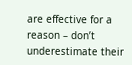are effective for a reason – don’t underestimate their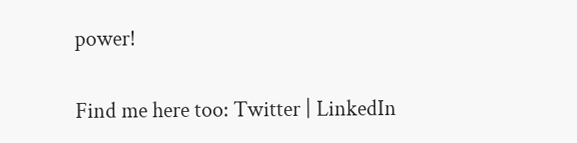power!

Find me here too: Twitter | LinkedIn